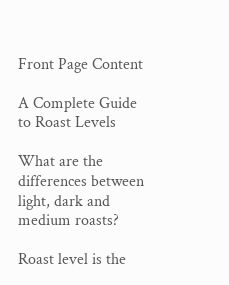Front Page Content

A Complete Guide to Roast Levels

What are the differences between light, dark and medium roasts?

Roast level is the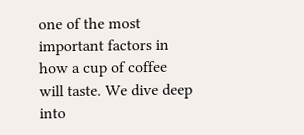one of the most important factors in how a cup of coffee will taste. We dive deep into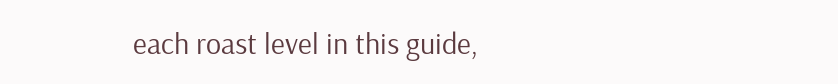each roast level in this guide,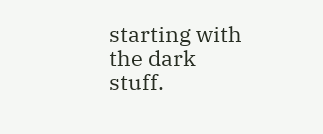starting with the dark stuff.